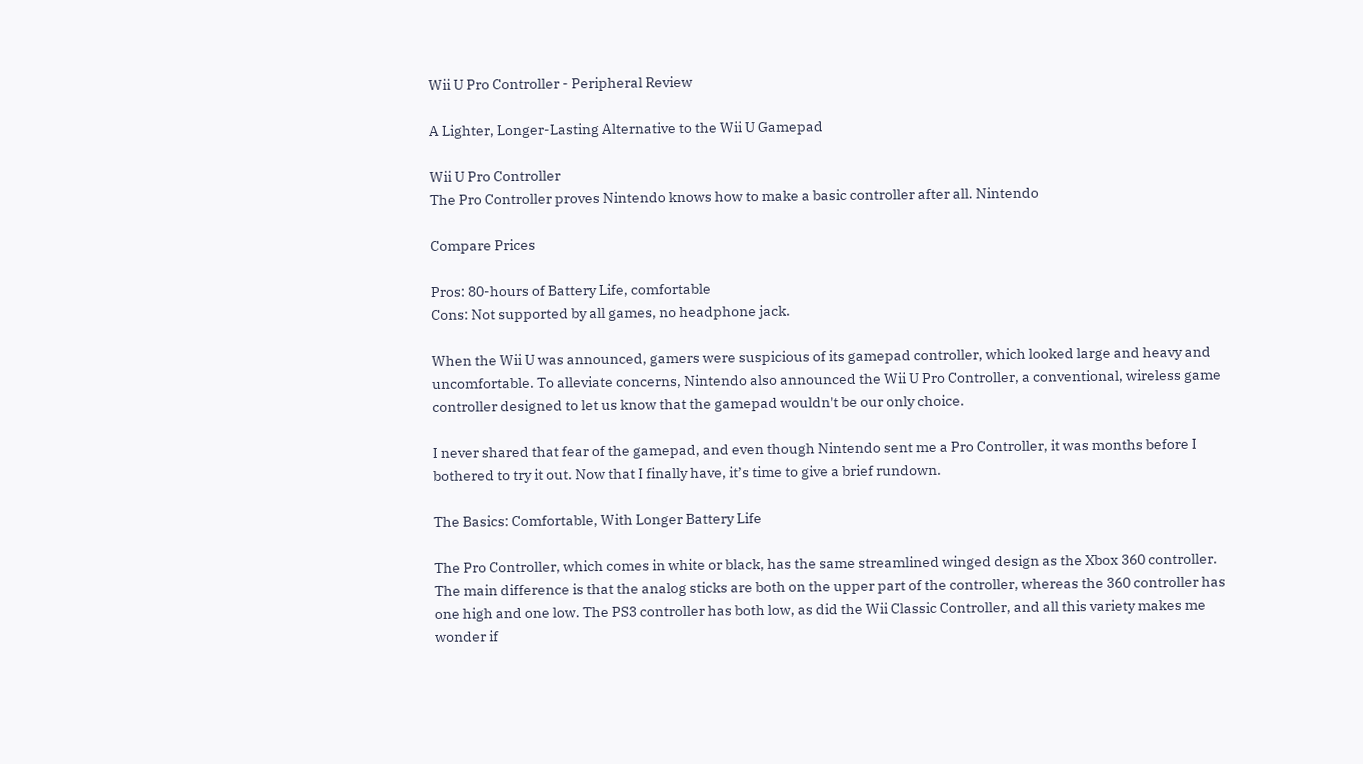Wii U Pro Controller - Peripheral Review

A Lighter, Longer-Lasting Alternative to the Wii U Gamepad

Wii U Pro Controller
The Pro Controller proves Nintendo knows how to make a basic controller after all. Nintendo

Compare Prices

Pros: 80-hours of Battery Life, comfortable
Cons: Not supported by all games, no headphone jack.

When the Wii U was announced, gamers were suspicious of its gamepad controller, which looked large and heavy and uncomfortable. To alleviate concerns, Nintendo also announced the Wii U Pro Controller, a conventional, wireless game controller designed to let us know that the gamepad wouldn't be our only choice.

I never shared that fear of the gamepad, and even though Nintendo sent me a Pro Controller, it was months before I bothered to try it out. Now that I finally have, it’s time to give a brief rundown.

The Basics: Comfortable, With Longer Battery Life

The Pro Controller, which comes in white or black, has the same streamlined winged design as the Xbox 360 controller. The main difference is that the analog sticks are both on the upper part of the controller, whereas the 360 controller has one high and one low. The PS3 controller has both low, as did the Wii Classic Controller, and all this variety makes me wonder if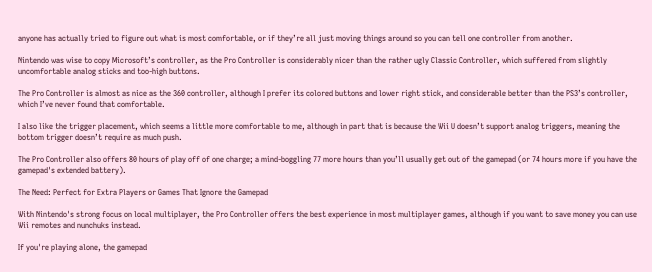anyone has actually tried to figure out what is most comfortable, or if they’re all just moving things around so you can tell one controller from another.

Nintendo was wise to copy Microsoft’s controller, as the Pro Controller is considerably nicer than the rather ugly Classic Controller, which suffered from slightly uncomfortable analog sticks and too-high buttons.

The Pro Controller is almost as nice as the 360 controller, although I prefer its colored buttons and lower right stick, and considerable better than the PS3’s controller, which I’ve never found that comfortable.

I also like the trigger placement, which seems a little more comfortable to me, although in part that is because the Wii U doesn’t support analog triggers, meaning the bottom trigger doesn’t require as much push.

The Pro Controller also offers 80 hours of play off of one charge; a mind-boggling 77 more hours than you’ll usually get out of the gamepad (or 74 hours more if you have the gamepad's extended battery).

The Need: Perfect for Extra Players or Games That Ignore the Gamepad

With Nintendo's strong focus on local multiplayer, the Pro Controller offers the best experience in most multiplayer games, although if you want to save money you can use Wii remotes and nunchuks instead.

If you're playing alone, the gamepad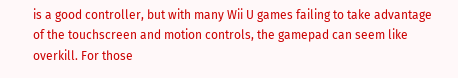is a good controller, but with many Wii U games failing to take advantage of the touchscreen and motion controls, the gamepad can seem like overkill. For those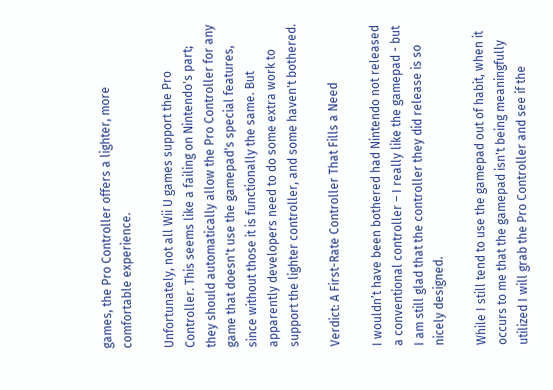games, the Pro Controller offers a lighter, more comfortable experience.

Unfortunately, not all Wii U games support the Pro Controller. This seems like a failing on Nintendo's part; they should automatically allow the Pro Controller for any game that doesn't use the gamepad's special features, since without those it is functionally the same. But apparently developers need to do some extra work to support the lighter controller, and some haven't bothered.

Verdict: A First-Rate Controller That Fills a Need

I wouldn’t have been bothered had Nintendo not released a conventional controller – I really like the gamepad - but I am still glad that the controller they did release is so nicely designed.

While I still tend to use the gamepad out of habit, when it occurs to me that the gamepad isn't being meaningfully utilized I will grab the Pro Controller and see if the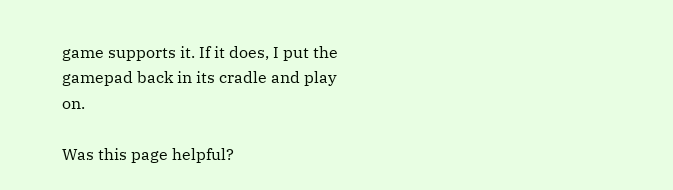game supports it. If it does, I put the gamepad back in its cradle and play on.

Was this page helpful?